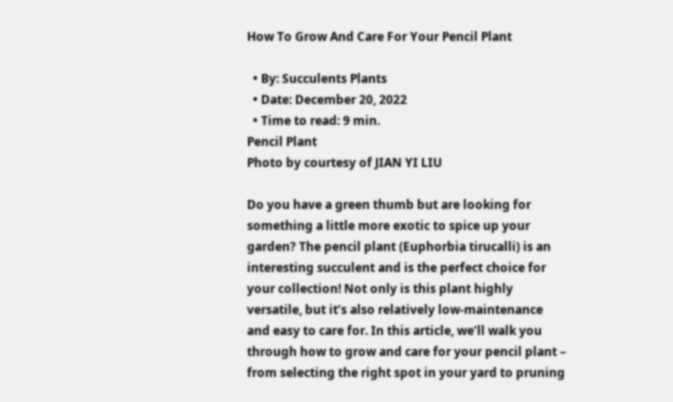How To Grow And Care For Your Pencil Plant

  • By: Succulents Plants
  • Date: December 20, 2022
  • Time to read: 9 min.
Pencil Plant
Photo by courtesy of JIAN YI LIU

Do you have a green thumb but are looking for something a little more exotic to spice up your garden? The pencil plant (Euphorbia tirucalli) is an interesting succulent and is the perfect choice for your collection! Not only is this plant highly versatile, but it’s also relatively low-maintenance and easy to care for. In this article, we’ll walk you through how to grow and care for your pencil plant – from selecting the right spot in your yard to pruning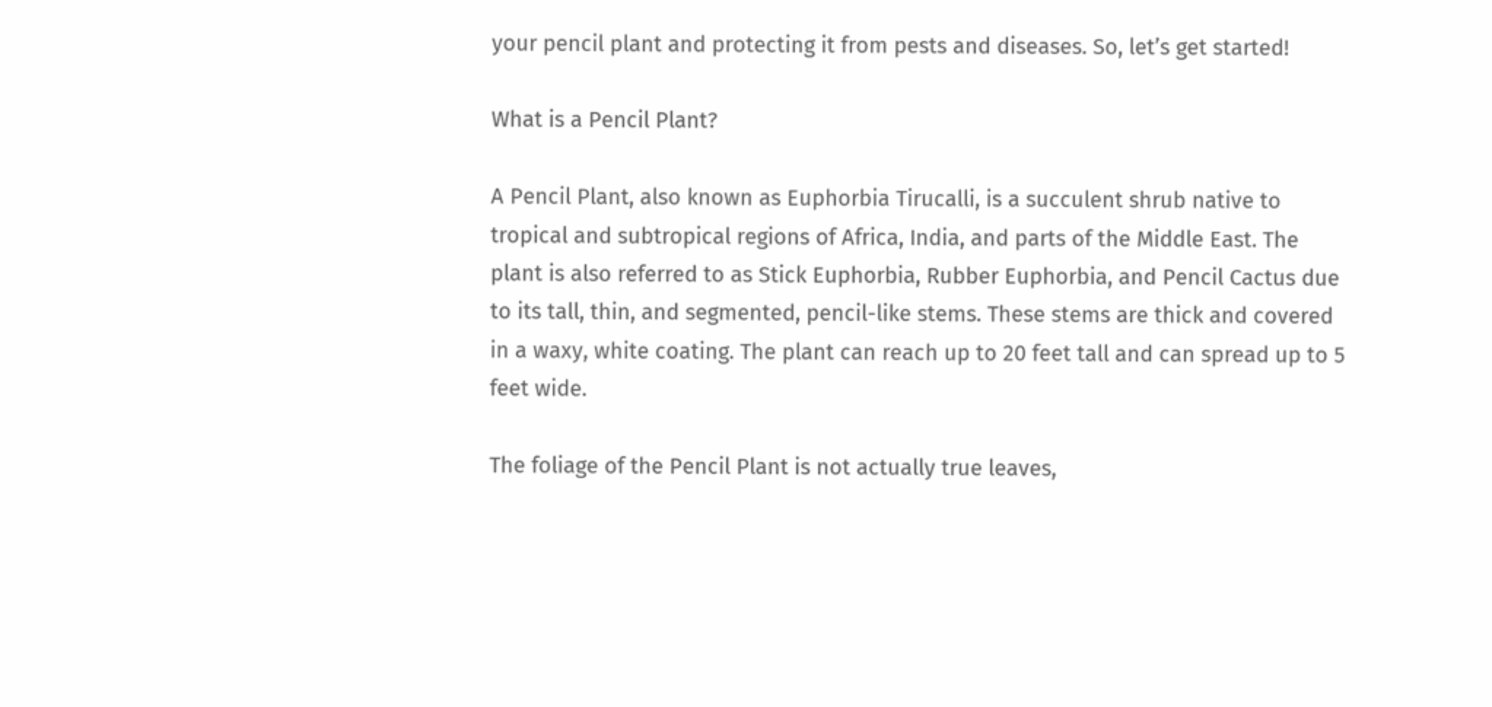your pencil plant and protecting it from pests and diseases. So, let’s get started!

What is a Pencil Plant?

A Pencil Plant, also known as Euphorbia Tirucalli, is a succulent shrub native to tropical and subtropical regions of Africa, India, and parts of the Middle East. The plant is also referred to as Stick Euphorbia, Rubber Euphorbia, and Pencil Cactus due to its tall, thin, and segmented, pencil-like stems. These stems are thick and covered in a waxy, white coating. The plant can reach up to 20 feet tall and can spread up to 5 feet wide.

The foliage of the Pencil Plant is not actually true leaves,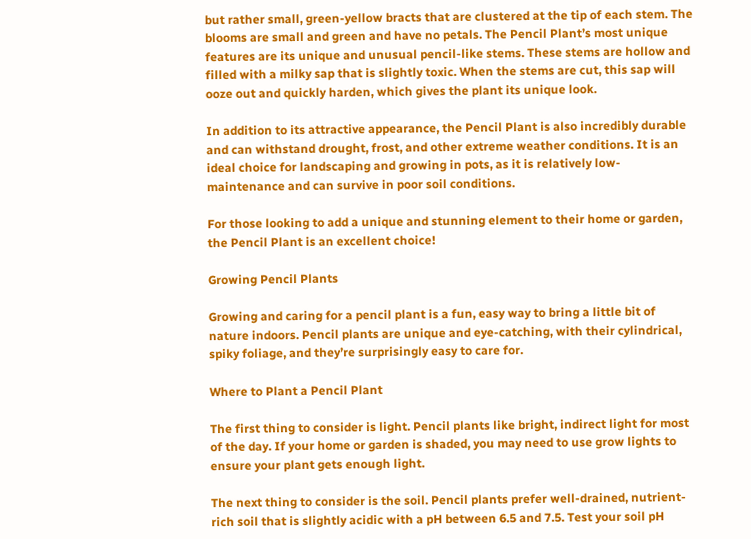but rather small, green-yellow bracts that are clustered at the tip of each stem. The blooms are small and green and have no petals. The Pencil Plant’s most unique features are its unique and unusual pencil-like stems. These stems are hollow and filled with a milky sap that is slightly toxic. When the stems are cut, this sap will ooze out and quickly harden, which gives the plant its unique look.

In addition to its attractive appearance, the Pencil Plant is also incredibly durable and can withstand drought, frost, and other extreme weather conditions. It is an ideal choice for landscaping and growing in pots, as it is relatively low-maintenance and can survive in poor soil conditions.

For those looking to add a unique and stunning element to their home or garden, the Pencil Plant is an excellent choice!

Growing Pencil Plants

Growing and caring for a pencil plant is a fun, easy way to bring a little bit of nature indoors. Pencil plants are unique and eye-catching, with their cylindrical, spiky foliage, and they’re surprisingly easy to care for.

Where to Plant a Pencil Plant

The first thing to consider is light. Pencil plants like bright, indirect light for most of the day. If your home or garden is shaded, you may need to use grow lights to ensure your plant gets enough light.

The next thing to consider is the soil. Pencil plants prefer well-drained, nutrient-rich soil that is slightly acidic with a pH between 6.5 and 7.5. Test your soil pH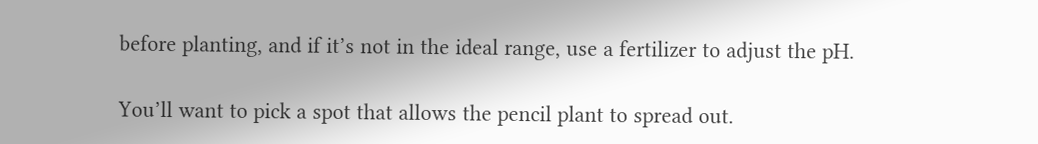before planting, and if it’s not in the ideal range, use a fertilizer to adjust the pH.

You’ll want to pick a spot that allows the pencil plant to spread out.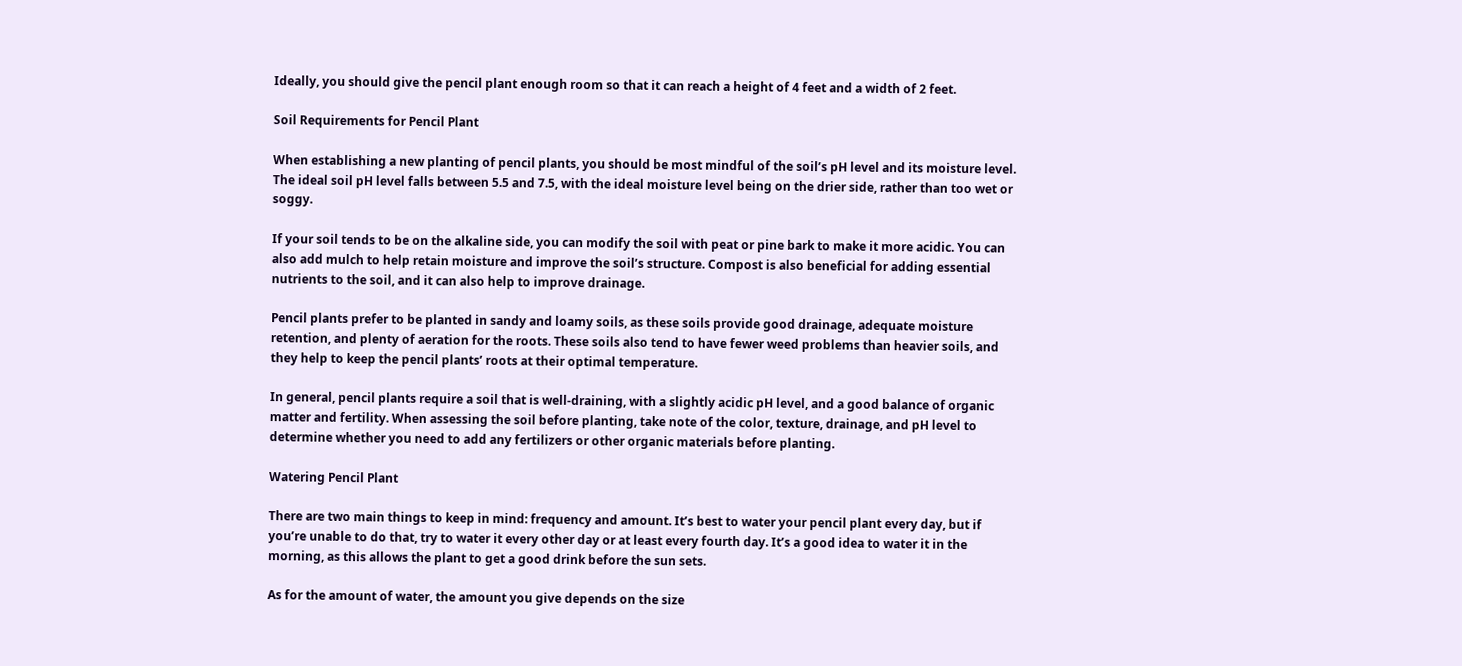Ideally, you should give the pencil plant enough room so that it can reach a height of 4 feet and a width of 2 feet.

Soil Requirements for Pencil Plant

When establishing a new planting of pencil plants, you should be most mindful of the soil’s pH level and its moisture level. The ideal soil pH level falls between 5.5 and 7.5, with the ideal moisture level being on the drier side, rather than too wet or soggy.

If your soil tends to be on the alkaline side, you can modify the soil with peat or pine bark to make it more acidic. You can also add mulch to help retain moisture and improve the soil’s structure. Compost is also beneficial for adding essential nutrients to the soil, and it can also help to improve drainage.

Pencil plants prefer to be planted in sandy and loamy soils, as these soils provide good drainage, adequate moisture retention, and plenty of aeration for the roots. These soils also tend to have fewer weed problems than heavier soils, and they help to keep the pencil plants’ roots at their optimal temperature.

In general, pencil plants require a soil that is well-draining, with a slightly acidic pH level, and a good balance of organic matter and fertility. When assessing the soil before planting, take note of the color, texture, drainage, and pH level to determine whether you need to add any fertilizers or other organic materials before planting.

Watering Pencil Plant

There are two main things to keep in mind: frequency and amount. It’s best to water your pencil plant every day, but if you’re unable to do that, try to water it every other day or at least every fourth day. It’s a good idea to water it in the morning, as this allows the plant to get a good drink before the sun sets.

As for the amount of water, the amount you give depends on the size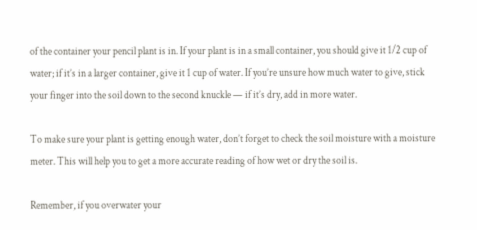of the container your pencil plant is in. If your plant is in a small container, you should give it 1/2 cup of water; if it’s in a larger container, give it 1 cup of water. If you’re unsure how much water to give, stick your finger into the soil down to the second knuckle — if it’s dry, add in more water.

To make sure your plant is getting enough water, don’t forget to check the soil moisture with a moisture meter. This will help you to get a more accurate reading of how wet or dry the soil is.

Remember, if you overwater your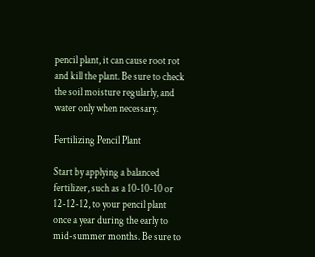pencil plant, it can cause root rot and kill the plant. Be sure to check the soil moisture regularly, and water only when necessary.

Fertilizing Pencil Plant

Start by applying a balanced fertilizer, such as a 10-10-10 or 12-12-12, to your pencil plant once a year during the early to mid-summer months. Be sure to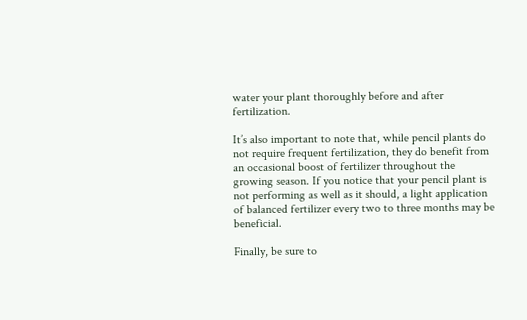water your plant thoroughly before and after fertilization.

It’s also important to note that, while pencil plants do not require frequent fertilization, they do benefit from an occasional boost of fertilizer throughout the growing season. If you notice that your pencil plant is not performing as well as it should, a light application of balanced fertilizer every two to three months may be beneficial.

Finally, be sure to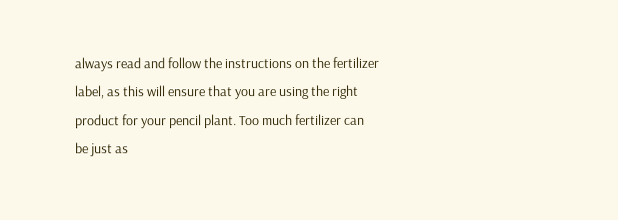always read and follow the instructions on the fertilizer label, as this will ensure that you are using the right product for your pencil plant. Too much fertilizer can be just as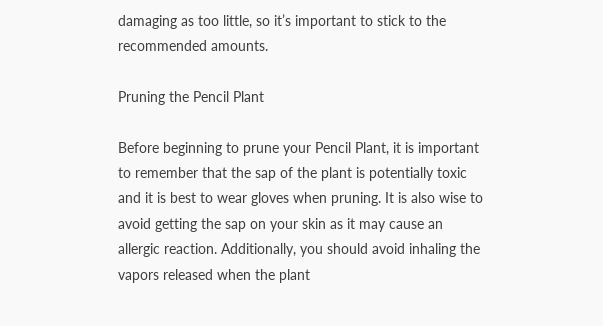damaging as too little, so it’s important to stick to the recommended amounts.

Pruning the Pencil Plant

Before beginning to prune your Pencil Plant, it is important to remember that the sap of the plant is potentially toxic and it is best to wear gloves when pruning. It is also wise to avoid getting the sap on your skin as it may cause an allergic reaction. Additionally, you should avoid inhaling the vapors released when the plant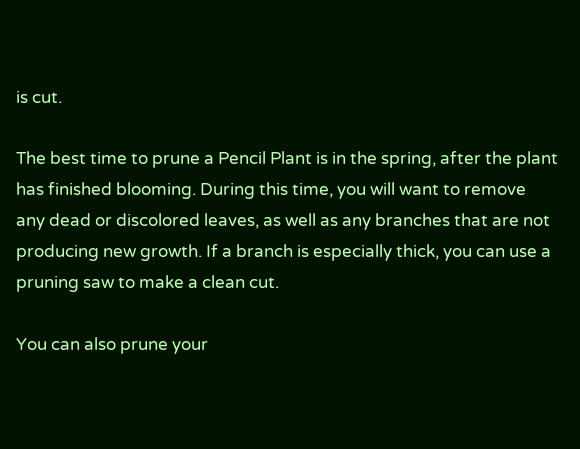is cut.

The best time to prune a Pencil Plant is in the spring, after the plant has finished blooming. During this time, you will want to remove any dead or discolored leaves, as well as any branches that are not producing new growth. If a branch is especially thick, you can use a pruning saw to make a clean cut.

You can also prune your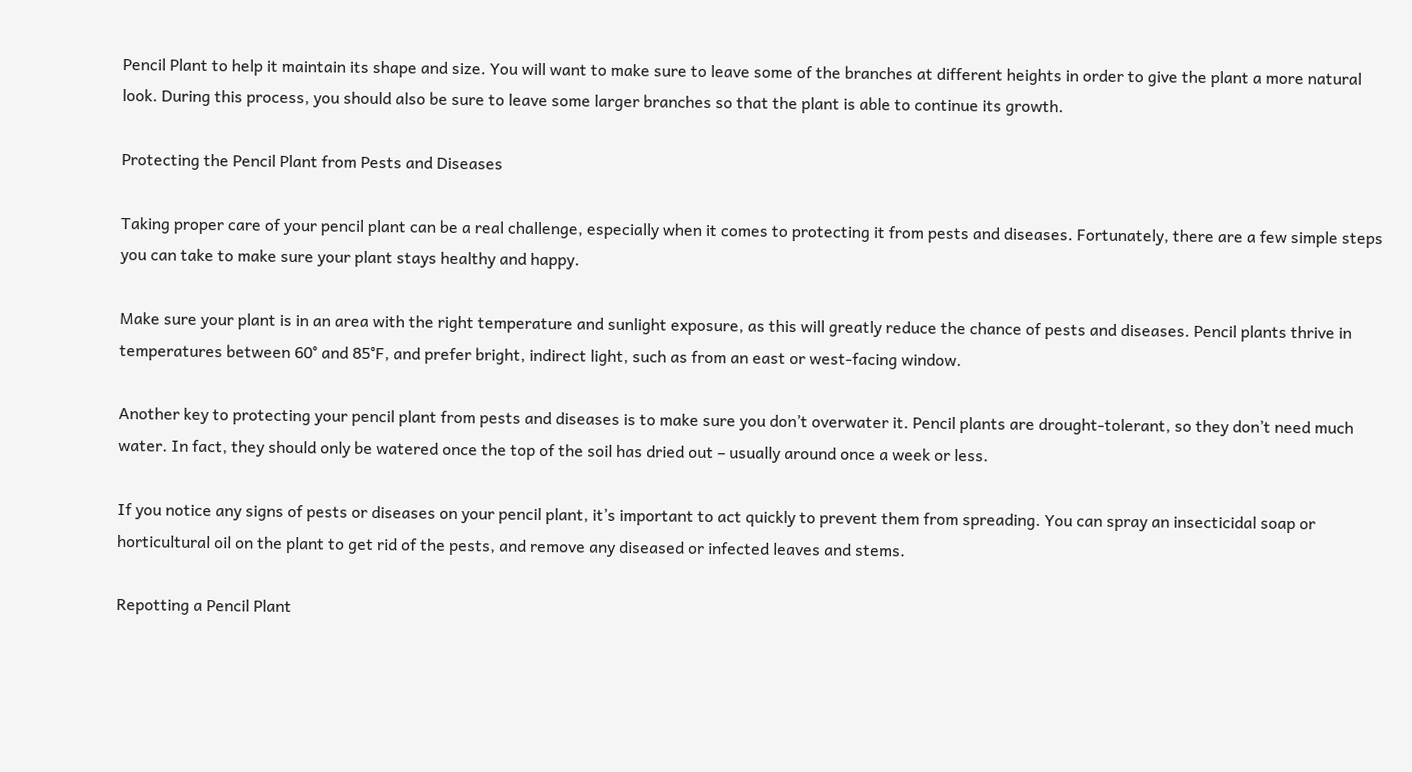Pencil Plant to help it maintain its shape and size. You will want to make sure to leave some of the branches at different heights in order to give the plant a more natural look. During this process, you should also be sure to leave some larger branches so that the plant is able to continue its growth.

Protecting the Pencil Plant from Pests and Diseases

Taking proper care of your pencil plant can be a real challenge, especially when it comes to protecting it from pests and diseases. Fortunately, there are a few simple steps you can take to make sure your plant stays healthy and happy.

Make sure your plant is in an area with the right temperature and sunlight exposure, as this will greatly reduce the chance of pests and diseases. Pencil plants thrive in temperatures between 60° and 85°F, and prefer bright, indirect light, such as from an east or west-facing window.

Another key to protecting your pencil plant from pests and diseases is to make sure you don’t overwater it. Pencil plants are drought-tolerant, so they don’t need much water. In fact, they should only be watered once the top of the soil has dried out – usually around once a week or less.

If you notice any signs of pests or diseases on your pencil plant, it’s important to act quickly to prevent them from spreading. You can spray an insecticidal soap or horticultural oil on the plant to get rid of the pests, and remove any diseased or infected leaves and stems.

Repotting a Pencil Plant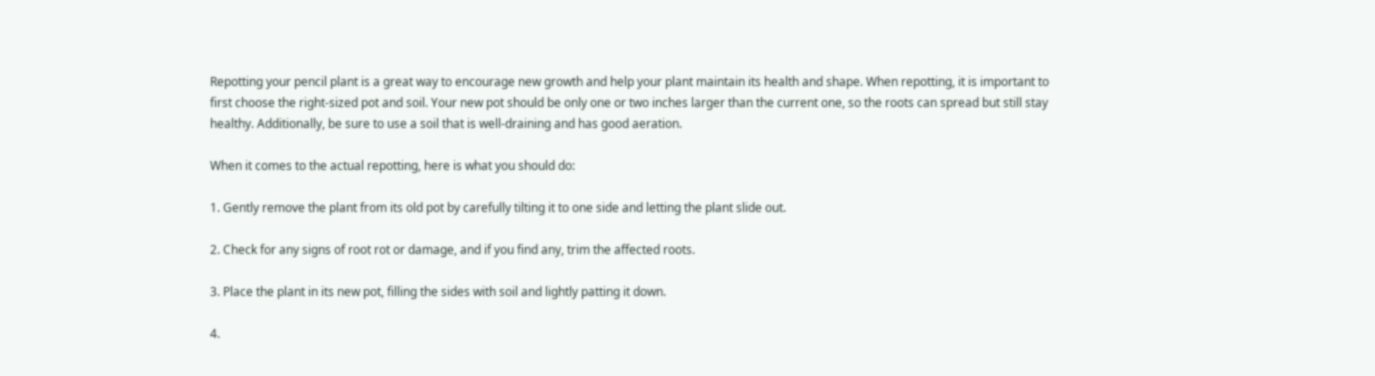Repotting your pencil plant is a great way to encourage new growth and help your plant maintain its health and shape. When repotting, it is important to first choose the right-sized pot and soil. Your new pot should be only one or two inches larger than the current one, so the roots can spread but still stay healthy. Additionally, be sure to use a soil that is well-draining and has good aeration.

When it comes to the actual repotting, here is what you should do:

1. Gently remove the plant from its old pot by carefully tilting it to one side and letting the plant slide out.

2. Check for any signs of root rot or damage, and if you find any, trim the affected roots.

3. Place the plant in its new pot, filling the sides with soil and lightly patting it down.

4.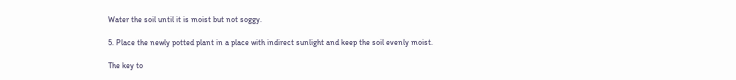Water the soil until it is moist but not soggy.

5. Place the newly potted plant in a place with indirect sunlight and keep the soil evenly moist.

The key to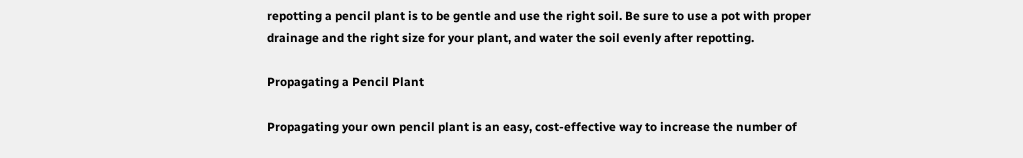repotting a pencil plant is to be gentle and use the right soil. Be sure to use a pot with proper drainage and the right size for your plant, and water the soil evenly after repotting.

Propagating a Pencil Plant

Propagating your own pencil plant is an easy, cost-effective way to increase the number of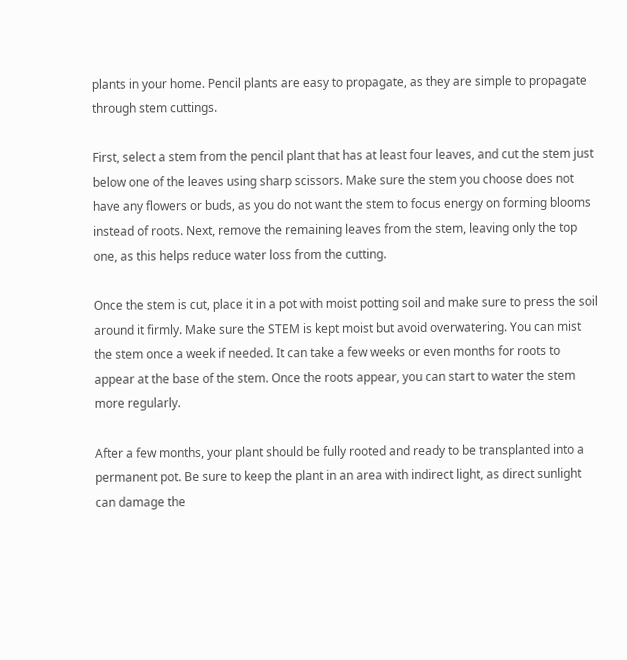plants in your home. Pencil plants are easy to propagate, as they are simple to propagate through stem cuttings.

First, select a stem from the pencil plant that has at least four leaves, and cut the stem just below one of the leaves using sharp scissors. Make sure the stem you choose does not have any flowers or buds, as you do not want the stem to focus energy on forming blooms instead of roots. Next, remove the remaining leaves from the stem, leaving only the top one, as this helps reduce water loss from the cutting.

Once the stem is cut, place it in a pot with moist potting soil and make sure to press the soil around it firmly. Make sure the STEM is kept moist but avoid overwatering. You can mist the stem once a week if needed. It can take a few weeks or even months for roots to appear at the base of the stem. Once the roots appear, you can start to water the stem more regularly.

After a few months, your plant should be fully rooted and ready to be transplanted into a permanent pot. Be sure to keep the plant in an area with indirect light, as direct sunlight can damage the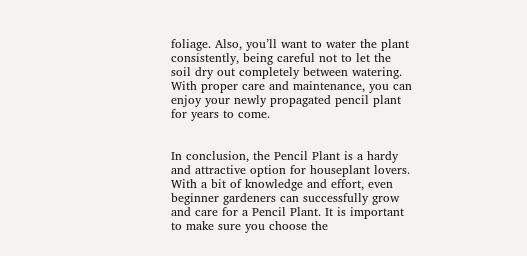foliage. Also, you’ll want to water the plant consistently, being careful not to let the soil dry out completely between watering. With proper care and maintenance, you can enjoy your newly propagated pencil plant for years to come.


In conclusion, the Pencil Plant is a hardy and attractive option for houseplant lovers. With a bit of knowledge and effort, even beginner gardeners can successfully grow and care for a Pencil Plant. It is important to make sure you choose the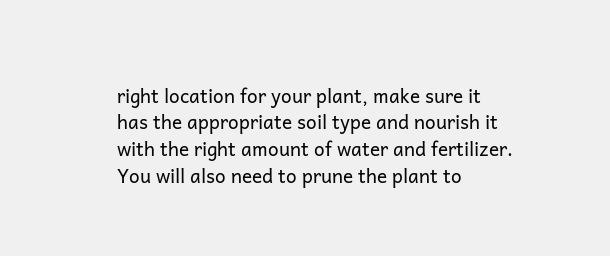right location for your plant, make sure it has the appropriate soil type and nourish it with the right amount of water and fertilizer. You will also need to prune the plant to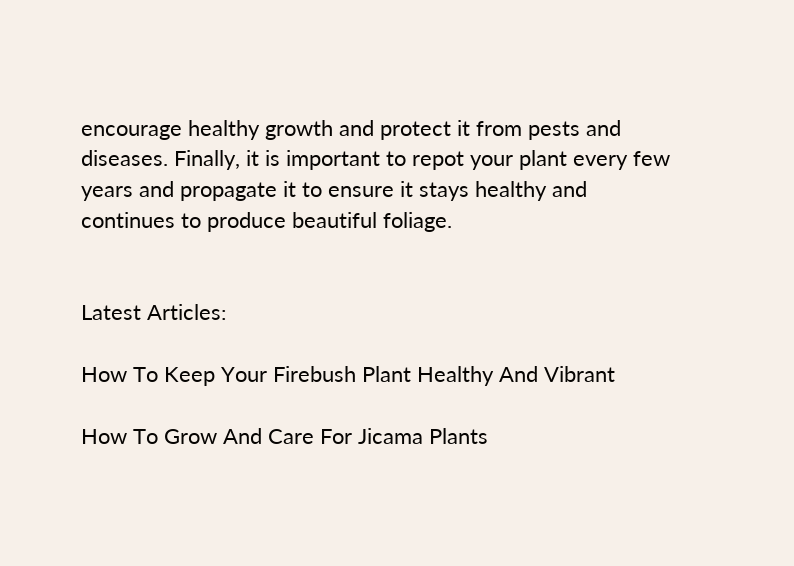encourage healthy growth and protect it from pests and diseases. Finally, it is important to repot your plant every few years and propagate it to ensure it stays healthy and continues to produce beautiful foliage.


Latest Articles:

How To Keep Your Firebush Plant Healthy And Vibrant

How To Grow And Care For Jicama Plants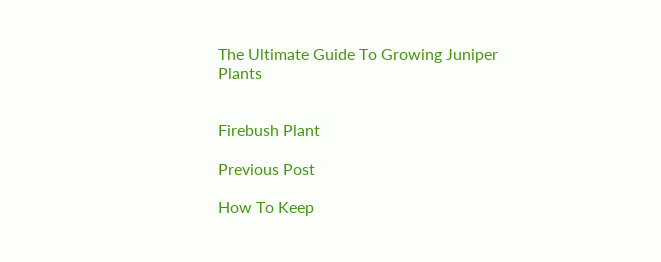The Ultimate Guide To Growing Juniper Plants


Firebush Plant

Previous Post

How To Keep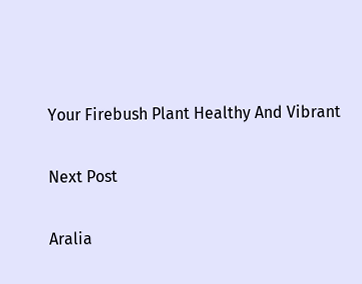Your Firebush Plant Healthy And Vibrant

Next Post

Aralia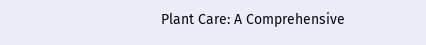Plant Care: A Comprehensive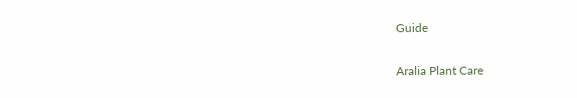Guide

Aralia Plant Care